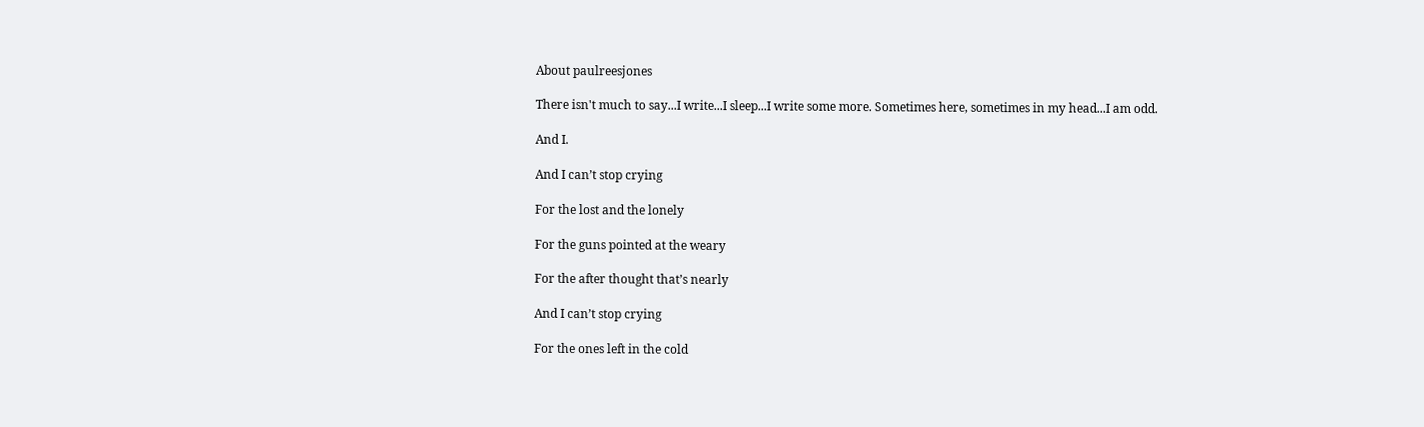About paulreesjones

There isn't much to say...I write...I sleep...I write some more. Sometimes here, sometimes in my head...I am odd.

And I.

And I can’t stop crying

For the lost and the lonely

For the guns pointed at the weary

For the after thought that’s nearly

And I can’t stop crying

For the ones left in the cold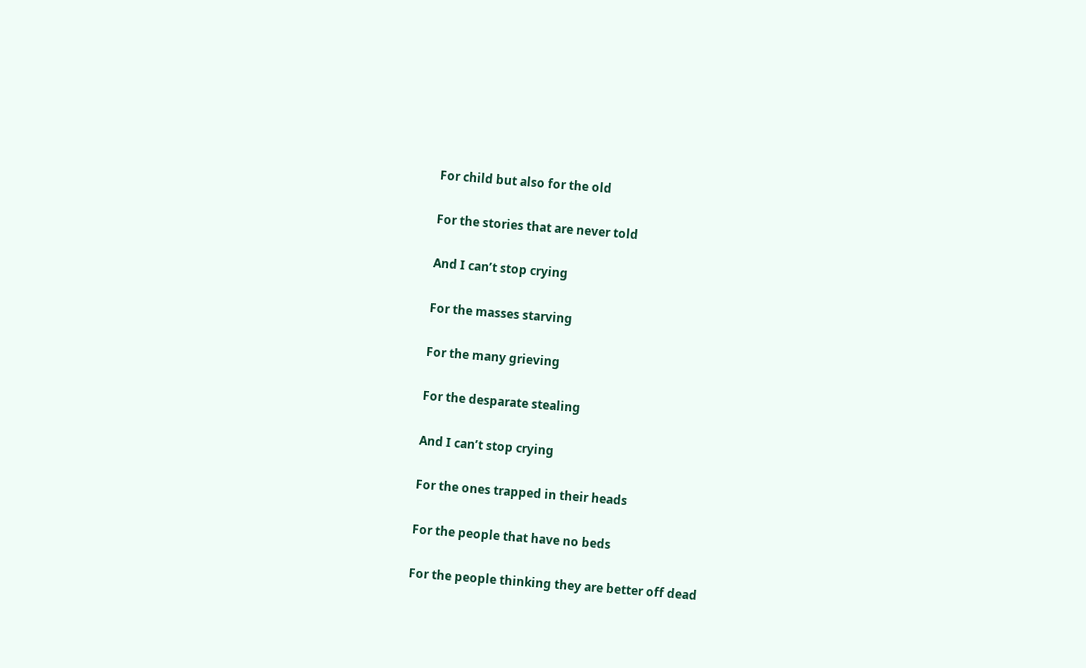For child but also for the old

For the stories that are never told

And I can’t stop crying

For the masses starving

For the many grieving

For the desparate stealing

And I can’t stop crying

For the ones trapped in their heads

For the people that have no beds

For the people thinking they are better off dead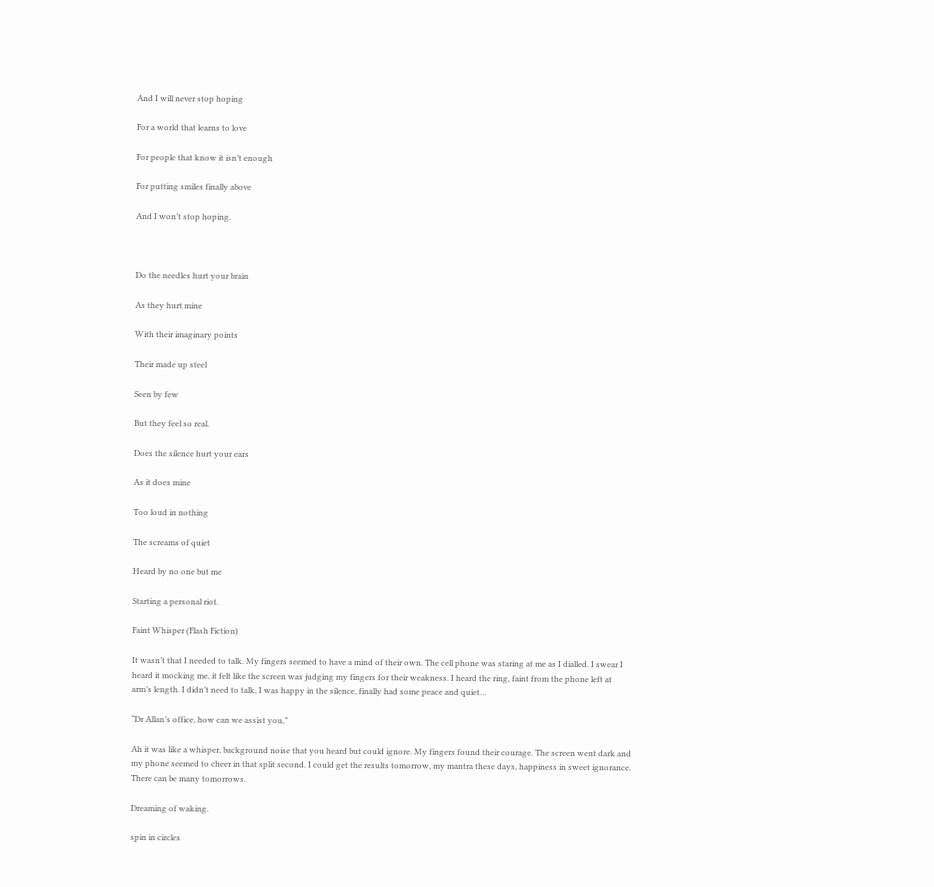And I will never stop hoping

For a world that learns to love

For people that know it isn’t enough

For putting smiles finally above

And I won’t stop hoping.



Do the needles hurt your brain

As they hurt mine

With their imaginary points

Their made up steel

Seen by few

But they feel so real.

Does the silence hurt your ears

As it does mine

Too loud in nothing

The screams of quiet

Heard by no one but me

Starting a personal riot.

Faint Whisper (Flash Fiction)

It wasn’t that I needed to talk. My fingers seemed to have a mind of their own. The cell phone was staring at me as I dialled. I swear I heard it mocking me, it felt like the screen was judging my fingers for their weakness. I heard the ring, faint from the phone left at arm’s length. I didn’t need to talk, I was happy in the silence, finally had some peace and quiet…

“Dr Allan’s office, how can we assist you,”

Ah it was like a whisper, background noise that you heard but could ignore. My fingers found their courage. The screen went dark and my phone seemed to cheer in that split second. I could get the results tomorrow, my mantra these days, happiness in sweet ignorance. There can be many tomorrows.

Dreaming of waking.

spin in circles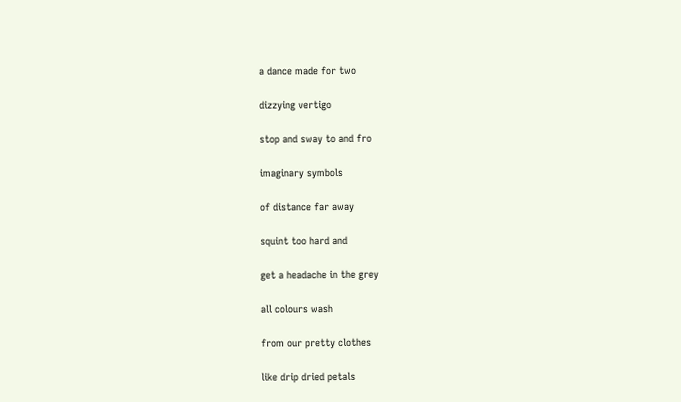a dance made for two

dizzying vertigo

stop and sway to and fro

imaginary symbols

of distance far away

squint too hard and

get a headache in the grey

all colours wash

from our pretty clothes

like drip dried petals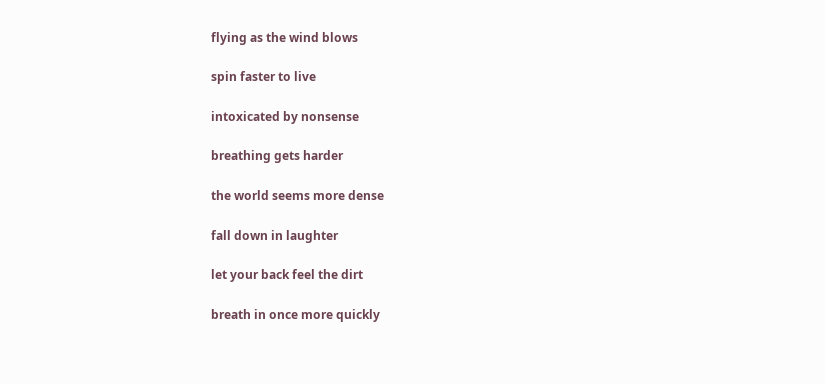flying as the wind blows

spin faster to live

intoxicated by nonsense

breathing gets harder

the world seems more dense

fall down in laughter

let your back feel the dirt

breath in once more quickly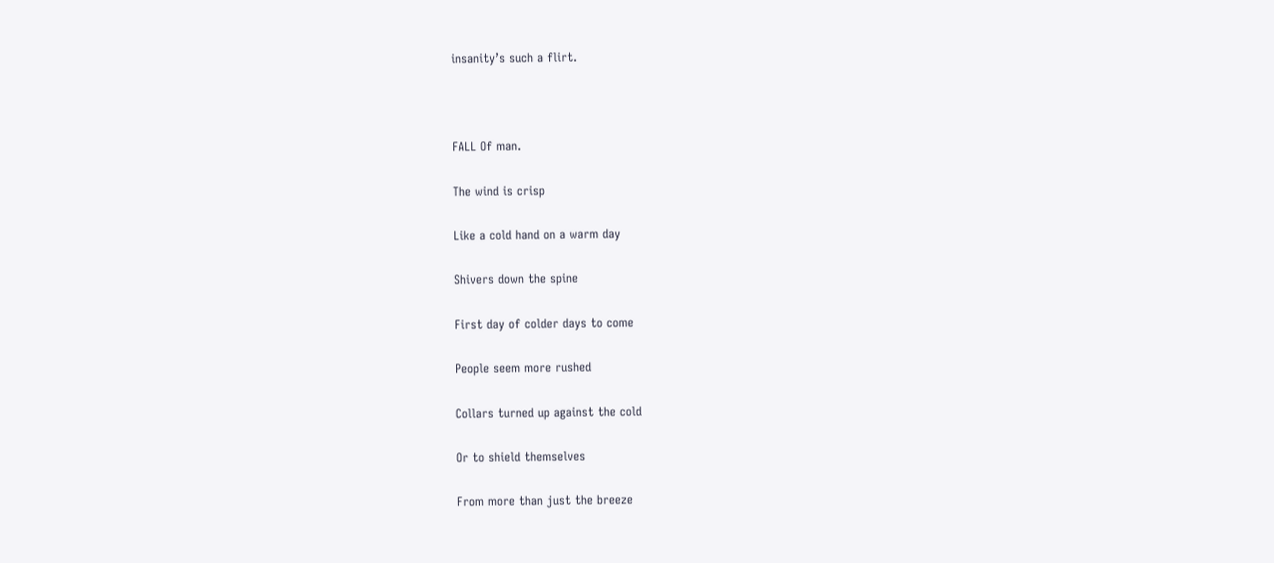insanity’s such a flirt.



FALL Of man.

The wind is crisp

Like a cold hand on a warm day

Shivers down the spine

First day of colder days to come

People seem more rushed

Collars turned up against the cold

Or to shield themselves

From more than just the breeze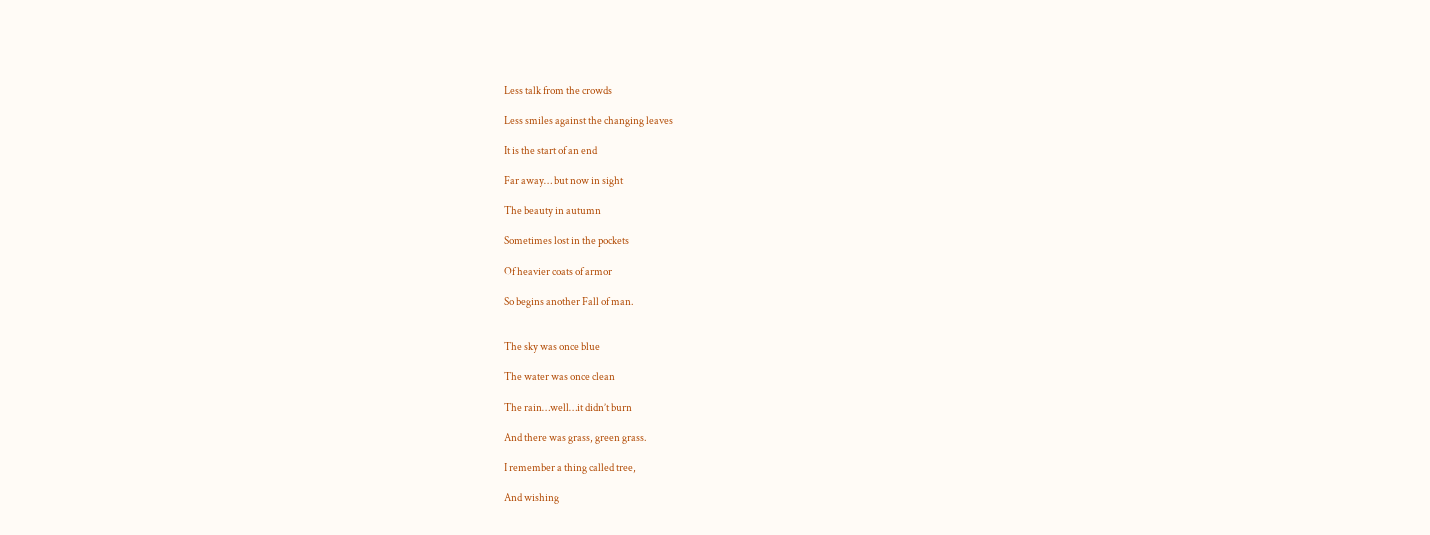Less talk from the crowds

Less smiles against the changing leaves

It is the start of an end

Far away… but now in sight

The beauty in autumn

Sometimes lost in the pockets

Of heavier coats of armor

So begins another Fall of man.


The sky was once blue

The water was once clean

The rain…well…it didn’t burn

And there was grass, green grass.

I remember a thing called tree,

And wishing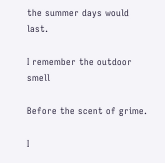the summer days would last.

I remember the outdoor smell

Before the scent of grime.

I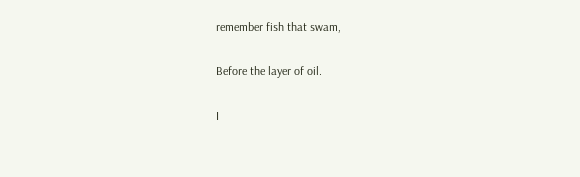remember fish that swam,

Before the layer of oil.

I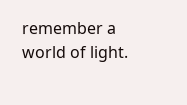remember a world of light.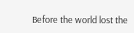Before the world lost the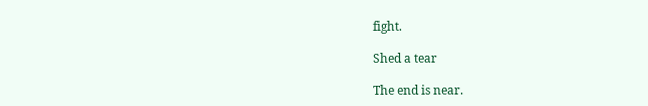fight.

Shed a tear

The end is near.